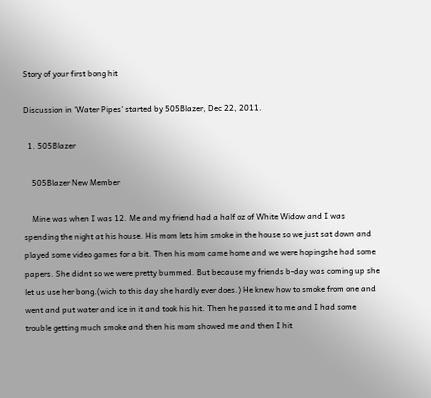Story of your first bong hit

Discussion in 'Water Pipes' started by 505Blazer, Dec 22, 2011.

  1. 505Blazer

    505Blazer New Member

    Mine was when I was 12. Me and my friend had a half oz of White Widow and I was spending the night at his house. His mom lets him smoke in the house so we just sat down and played some video games for a bit. Then his mom came home and we were hopingshe had some papers. She didnt so we were pretty bummed. But because my friends b-day was coming up she let us use her bong.(wich to this day she hardly ever does.) He knew how to smoke from one and went and put water and ice in it and took his hit. Then he passed it to me and I had some trouble getting much smoke and then his mom showed me and then I hit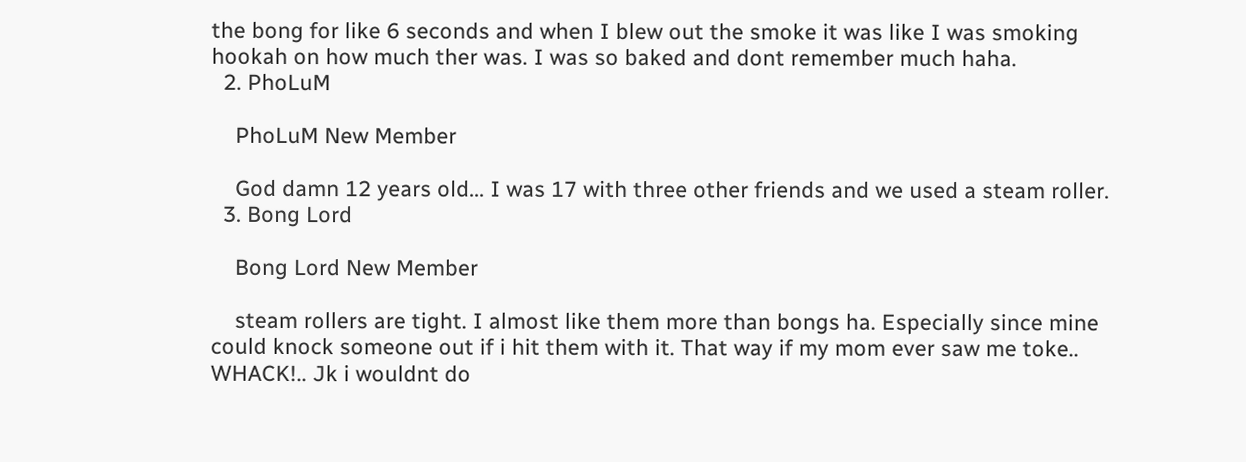the bong for like 6 seconds and when I blew out the smoke it was like I was smoking hookah on how much ther was. I was so baked and dont remember much haha.
  2. PhoLuM

    PhoLuM New Member

    God damn 12 years old... I was 17 with three other friends and we used a steam roller.
  3. Bong Lord

    Bong Lord New Member

    steam rollers are tight. I almost like them more than bongs ha. Especially since mine could knock someone out if i hit them with it. That way if my mom ever saw me toke.. WHACK!.. Jk i wouldnt do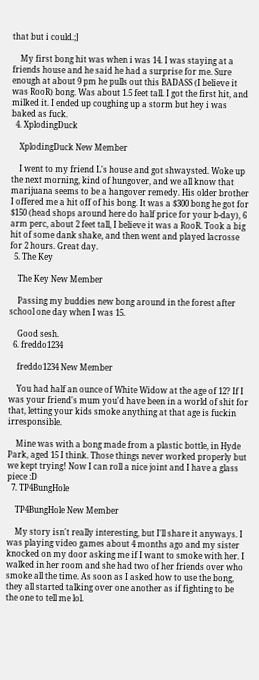that but i could.;]

    My first bong hit was when i was 14. I was staying at a friends house and he said he had a surprise for me. Sure enough at about 9 pm he pulls out this BADASS (I believe it was RooR) bong. Was about 1.5 feet tall. I got the first hit, and milked it. I ended up coughing up a storm but hey i was baked as fuck.
  4. XplodingDuck

    XplodingDuck New Member

    I went to my friend L's house and got shwaysted. Woke up the next morning, kind of hungover, and we all know that marijuana seems to be a hangover remedy. His older brother I offered me a hit off of his bong. It was a $300 bong he got for $150 (head shops around here do half price for your b-day), 6 arm perc, about 2 feet tall, I believe it was a RooR. Took a big hit of some dank shake, and then went and played lacrosse for 2 hours. Great day.
  5. The Key

    The Key New Member

    Passing my buddies new bong around in the forest after school one day when I was 15.

    Good sesh.
  6. freddo1234

    freddo1234 New Member

    You had half an ounce of White Widow at the age of 12? If I was your friend's mum you'd have been in a world of shit for that, letting your kids smoke anything at that age is fuckin irresponsible.

    Mine was with a bong made from a plastic bottle, in Hyde Park, aged 15 I think. Those things never worked properly but we kept trying! Now I can roll a nice joint and I have a glass piece :D
  7. TP4BungHole

    TP4BungHole New Member

    My story isn't really interesting, but I'll share it anyways. I was playing video games about 4 months ago and my sister knocked on my door asking me if I want to smoke with her. I walked in her room and she had two of her friends over who smoke all the time. As soon as I asked how to use the bong, they all started talking over one another as if fighting to be the one to tell me lol.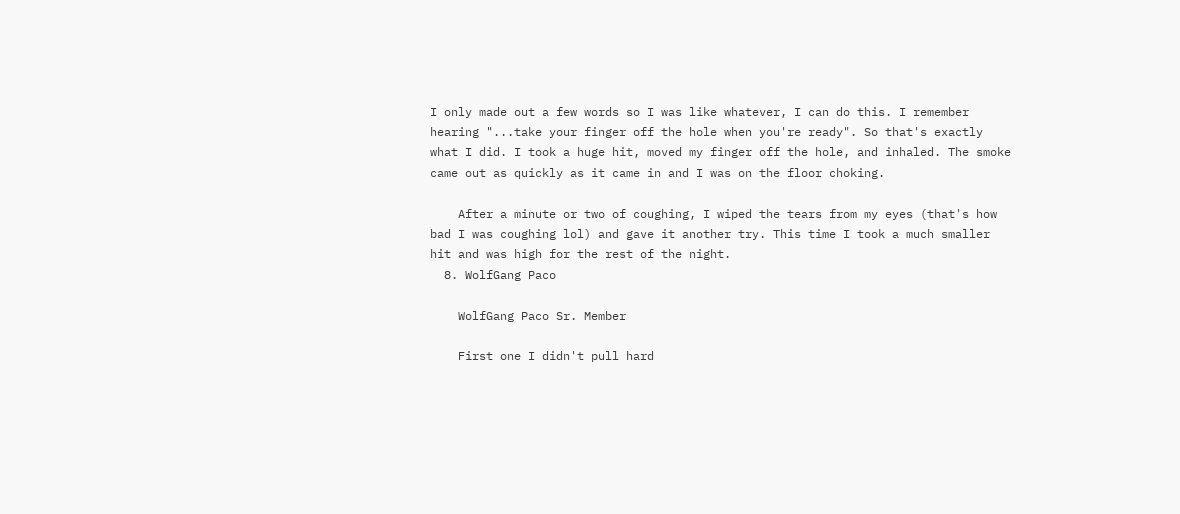I only made out a few words so I was like whatever, I can do this. I remember hearing "...take your finger off the hole when you're ready". So that's exactly what I did. I took a huge hit, moved my finger off the hole, and inhaled. The smoke came out as quickly as it came in and I was on the floor choking.

    After a minute or two of coughing, I wiped the tears from my eyes (that's how bad I was coughing lol) and gave it another try. This time I took a much smaller hit and was high for the rest of the night.
  8. WolfGang Paco

    WolfGang Paco Sr. Member

    First one I didn't pull hard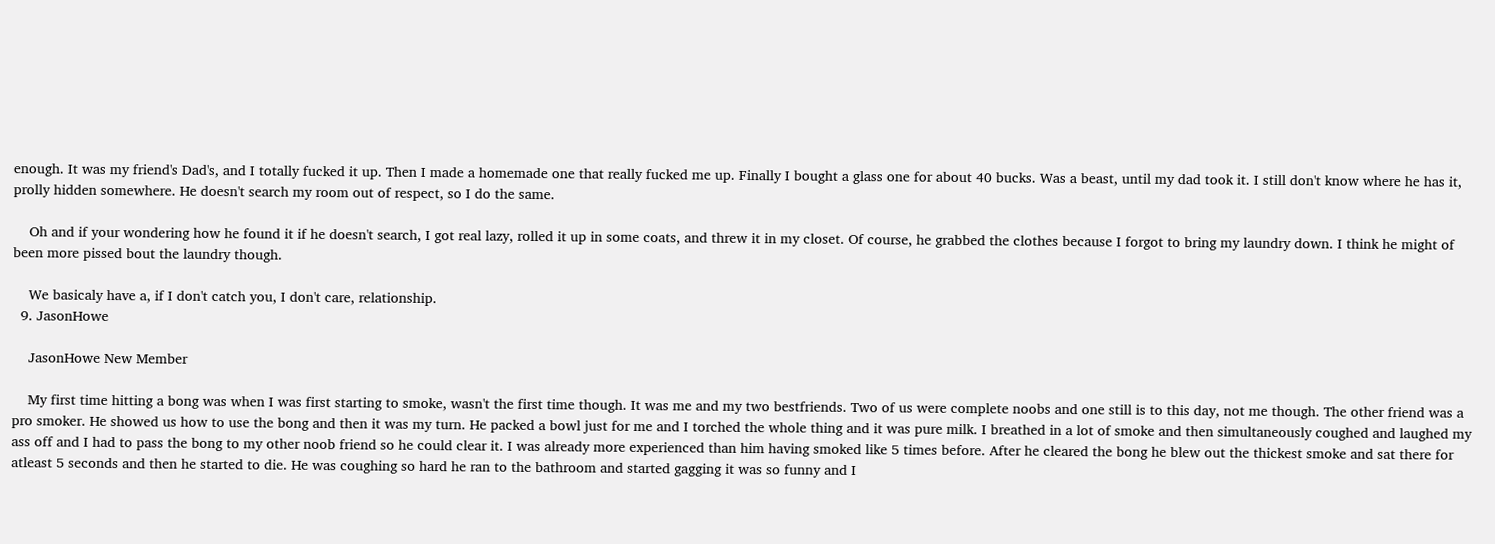enough. It was my friend's Dad's, and I totally fucked it up. Then I made a homemade one that really fucked me up. Finally I bought a glass one for about 40 bucks. Was a beast, until my dad took it. I still don't know where he has it, prolly hidden somewhere. He doesn't search my room out of respect, so I do the same.

    Oh and if your wondering how he found it if he doesn't search, I got real lazy, rolled it up in some coats, and threw it in my closet. Of course, he grabbed the clothes because I forgot to bring my laundry down. I think he might of been more pissed bout the laundry though.

    We basicaly have a, if I don't catch you, I don't care, relationship.
  9. JasonHowe

    JasonHowe New Member

    My first time hitting a bong was when I was first starting to smoke, wasn't the first time though. It was me and my two bestfriends. Two of us were complete noobs and one still is to this day, not me though. The other friend was a pro smoker. He showed us how to use the bong and then it was my turn. He packed a bowl just for me and I torched the whole thing and it was pure milk. I breathed in a lot of smoke and then simultaneously coughed and laughed my ass off and I had to pass the bong to my other noob friend so he could clear it. I was already more experienced than him having smoked like 5 times before. After he cleared the bong he blew out the thickest smoke and sat there for atleast 5 seconds and then he started to die. He was coughing so hard he ran to the bathroom and started gagging it was so funny and I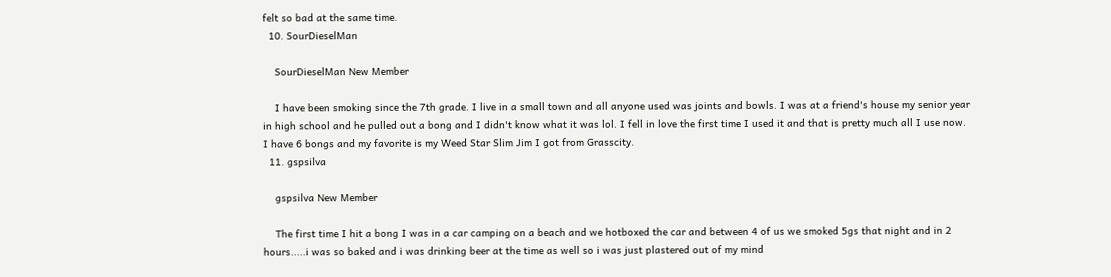felt so bad at the same time.
  10. SourDieselMan

    SourDieselMan New Member

    I have been smoking since the 7th grade. I live in a small town and all anyone used was joints and bowls. I was at a friend's house my senior year in high school and he pulled out a bong and I didn't know what it was lol. I fell in love the first time I used it and that is pretty much all I use now. I have 6 bongs and my favorite is my Weed Star Slim Jim I got from Grasscity.
  11. gspsilva

    gspsilva New Member

    The first time I hit a bong I was in a car camping on a beach and we hotboxed the car and between 4 of us we smoked 5gs that night and in 2 hours.....i was so baked and i was drinking beer at the time as well so i was just plastered out of my mind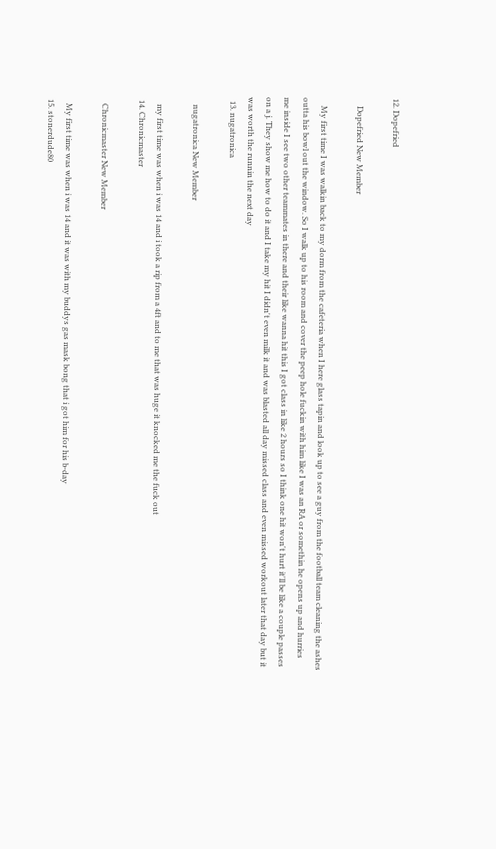12. Dopefried

    Dopefried New Member

    My first time I was walkin back to my dorm from the cafeteria when I here glass tapin and look up to see a guy from the football team cleaning the ashes outta his bowl out the window. So I walk up to his room and cover the peep hole fuckin with him like I was an RA or somethin he opens up and hurries me inside I see two other teammates in there and their like wanna hit this I got class in like 2 hours so I think one hit won't hurt it'll be like a couple passes on a j. They show me how to do it and I take my hit I didn't even milk it and was blasted all day missed class and even missed workout later that day but it was worth the runnin the next day
  13. nugatronica

    nugatronica New Member

    my first time was when i was 14 and i took a rip from a 4ft and to me that was huge it knocked me the fuck out
  14. Chronicmaster

    Chronicmaster New Member

    My first time was when i was 14 and it was with my buddys gas mask bong that i got him for his b-day
  15. stonerdude80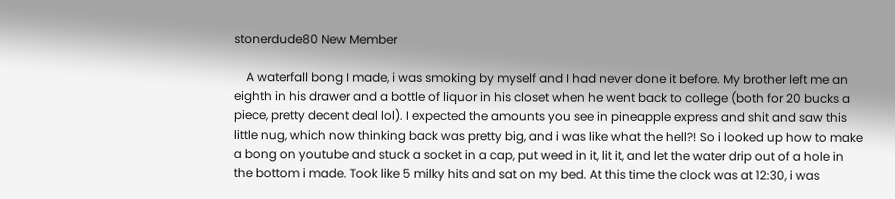stonerdude80 New Member

    A waterfall bong I made, i was smoking by myself and I had never done it before. My brother left me an eighth in his drawer and a bottle of liquor in his closet when he went back to college (both for 20 bucks a piece, pretty decent deal lol). I expected the amounts you see in pineapple express and shit and saw this little nug, which now thinking back was pretty big, and i was like what the hell?! So i looked up how to make a bong on youtube and stuck a socket in a cap, put weed in it, lit it, and let the water drip out of a hole in the bottom i made. Took like 5 milky hits and sat on my bed. At this time the clock was at 12:30, i was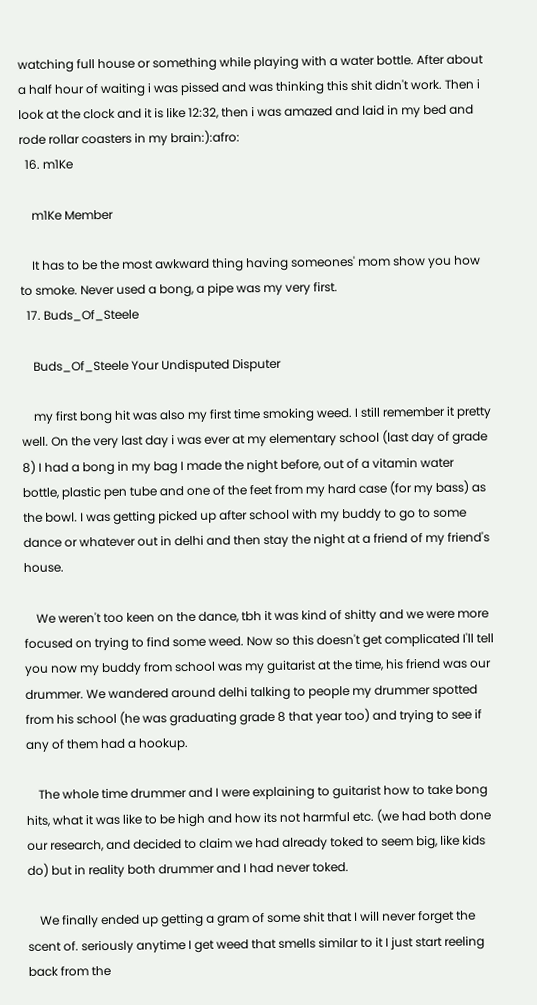watching full house or something while playing with a water bottle. After about a half hour of waiting i was pissed and was thinking this shit didn't work. Then i look at the clock and it is like 12:32, then i was amazed and laid in my bed and rode rollar coasters in my brain:):afro:
  16. m1Ke

    m1Ke Member

    It has to be the most awkward thing having someones' mom show you how to smoke. Never used a bong, a pipe was my very first.
  17. Buds_Of_Steele

    Buds_Of_Steele Your Undisputed Disputer

    my first bong hit was also my first time smoking weed. I still remember it pretty well. On the very last day i was ever at my elementary school (last day of grade 8) I had a bong in my bag I made the night before, out of a vitamin water bottle, plastic pen tube and one of the feet from my hard case (for my bass) as the bowl. I was getting picked up after school with my buddy to go to some dance or whatever out in delhi and then stay the night at a friend of my friend's house.

    We weren't too keen on the dance, tbh it was kind of shitty and we were more focused on trying to find some weed. Now so this doesn't get complicated I'll tell you now my buddy from school was my guitarist at the time, his friend was our drummer. We wandered around delhi talking to people my drummer spotted from his school (he was graduating grade 8 that year too) and trying to see if any of them had a hookup.

    The whole time drummer and I were explaining to guitarist how to take bong hits, what it was like to be high and how its not harmful etc. (we had both done our research, and decided to claim we had already toked to seem big, like kids do) but in reality both drummer and I had never toked.

    We finally ended up getting a gram of some shit that I will never forget the scent of. seriously anytime I get weed that smells similar to it I just start reeling back from the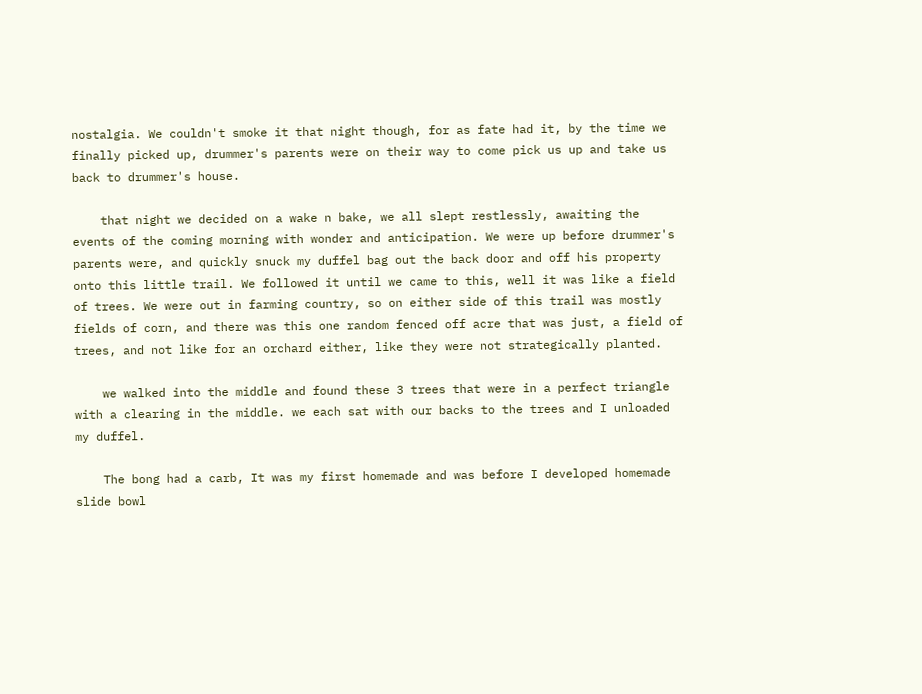nostalgia. We couldn't smoke it that night though, for as fate had it, by the time we finally picked up, drummer's parents were on their way to come pick us up and take us back to drummer's house.

    that night we decided on a wake n bake, we all slept restlessly, awaiting the events of the coming morning with wonder and anticipation. We were up before drummer's parents were, and quickly snuck my duffel bag out the back door and off his property onto this little trail. We followed it until we came to this, well it was like a field of trees. We were out in farming country, so on either side of this trail was mostly fields of corn, and there was this one random fenced off acre that was just, a field of trees, and not like for an orchard either, like they were not strategically planted.

    we walked into the middle and found these 3 trees that were in a perfect triangle with a clearing in the middle. we each sat with our backs to the trees and I unloaded my duffel.

    The bong had a carb, It was my first homemade and was before I developed homemade slide bowl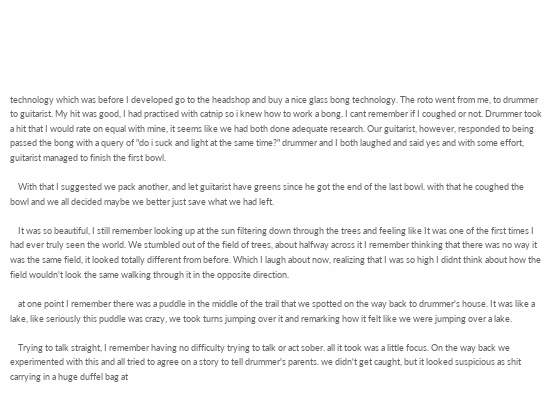technology which was before I developed go to the headshop and buy a nice glass bong technology. The roto went from me, to drummer to guitarist. My hit was good, I had practised with catnip so i knew how to work a bong. I cant remember if I coughed or not. Drummer took a hit that I would rate on equal with mine, it seems like we had both done adequate research. Our guitarist, however, responded to being passed the bong with a query of "do i suck and light at the same time?" drummer and I both laughed and said yes and with some effort, guitarist managed to finish the first bowl.

    With that I suggested we pack another, and let guitarist have greens since he got the end of the last bowl. with that he coughed the bowl and we all decided maybe we better just save what we had left.

    It was so beautiful, I still remember looking up at the sun filtering down through the trees and feeling like It was one of the first times I had ever truly seen the world. We stumbled out of the field of trees, about halfway across it I remember thinking that there was no way it was the same field, it looked totally different from before. Which I laugh about now, realizing that I was so high I didnt think about how the field wouldn't look the same walking through it in the opposite direction.

    at one point I remember there was a puddle in the middle of the trail that we spotted on the way back to drummer's house. It was like a lake, like seriously this puddle was crazy, we took turns jumping over it and remarking how it felt like we were jumping over a lake.

    Trying to talk straight, I remember having no difficulty trying to talk or act sober. all it took was a little focus. On the way back we experimented with this and all tried to agree on a story to tell drummer's parents. we didn't get caught, but it looked suspicious as shit carrying in a huge duffel bag at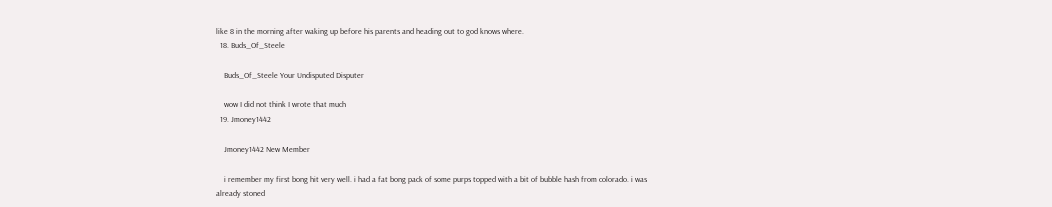like 8 in the morning after waking up before his parents and heading out to god knows where.
  18. Buds_Of_Steele

    Buds_Of_Steele Your Undisputed Disputer

    wow I did not think I wrote that much
  19. Jmoney1442

    Jmoney1442 New Member

    i remember my first bong hit very well. i had a fat bong pack of some purps topped with a bit of bubble hash from colorado. i was already stoned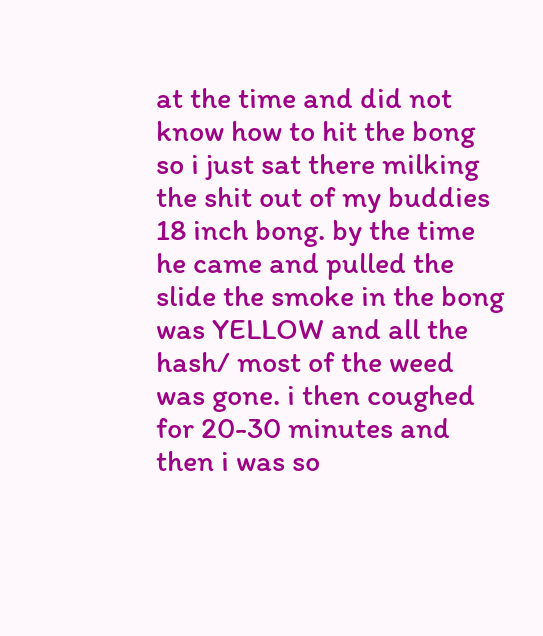at the time and did not know how to hit the bong so i just sat there milking the shit out of my buddies 18 inch bong. by the time he came and pulled the slide the smoke in the bong was YELLOW and all the hash/ most of the weed was gone. i then coughed for 20-30 minutes and then i was so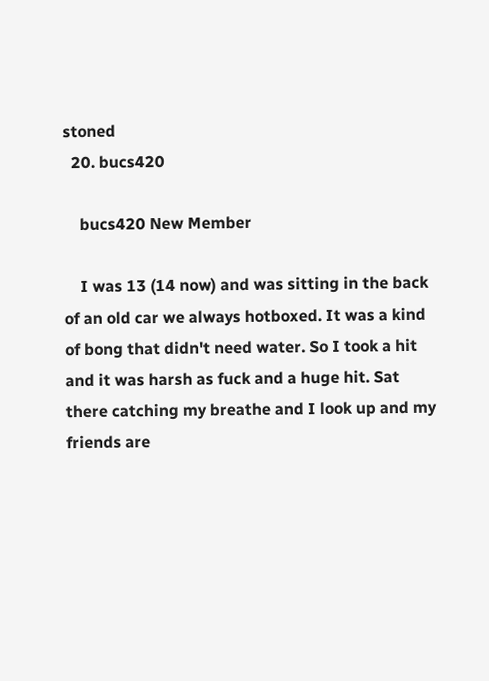stoned
  20. bucs420

    bucs420 New Member

    I was 13 (14 now) and was sitting in the back of an old car we always hotboxed. It was a kind of bong that didn't need water. So I took a hit and it was harsh as fuck and a huge hit. Sat there catching my breathe and I look up and my friends are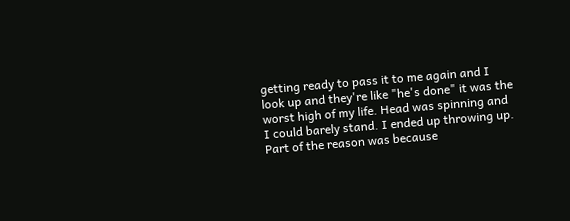getting ready to pass it to me again and I look up and they're like "he's done" it was the worst high of my life. Head was spinning and I could barely stand. I ended up throwing up. Part of the reason was because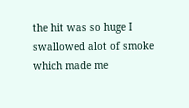the hit was so huge I swallowed alot of smoke which made me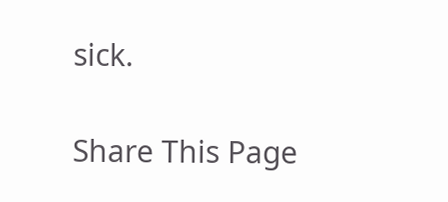sick.

Share This Page